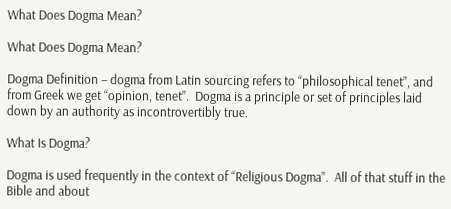What Does Dogma Mean?

What Does Dogma Mean?

Dogma Definition – dogma from Latin sourcing refers to “philosophical tenet”, and from Greek we get “opinion, tenet”.  Dogma is a principle or set of principles laid down by an authority as incontrovertibly true.

What Is Dogma?

Dogma is used frequently in the context of “Religious Dogma”.  All of that stuff in the Bible and about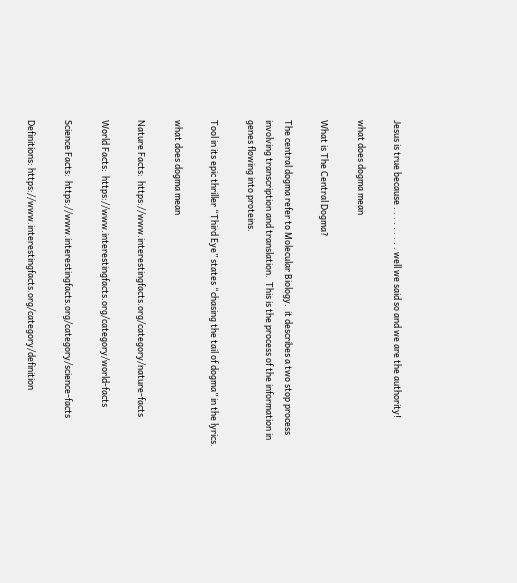Jesus is true because . . . . . . . . . well we said so and we are the authority!

what does dogma mean

What is The Central Dogma?

The central dogma refer to Molecular Biology.  it describes a two stop process involving transcription and translation.  This is the process of the information in genes flowing into proteins.

Tool in its epic thriller “Third Eye” states “chasing the tail of dogma” in the lyrics.

what does dogma mean

Nature Facts:  https://www.interestingfacts.org/category/nature-facts

World Facts:  https://www.interestingfacts.org/category/world-facts

Science Facts:  https://www.interestingfacts.org/category/science-facts

Definitions: https://www.interestingfacts.org/category/definition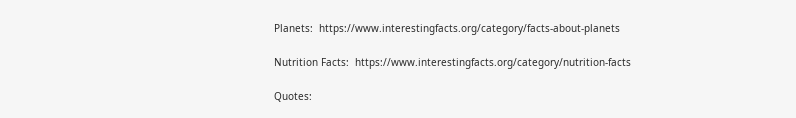Planets:  https://www.interestingfacts.org/category/facts-about-planets

Nutrition Facts:  https://www.interestingfacts.org/category/nutrition-facts

Quotes: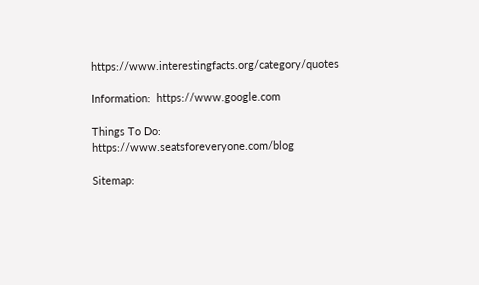https://www.interestingfacts.org/category/quotes

Information:  https://www.google.com

Things To Do:  https://www.seatsforeveryone.com/blog

Sitemap: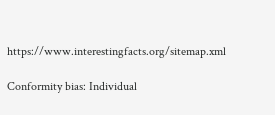https://www.interestingfacts.org/sitemap.xml

Conformity bias: Individual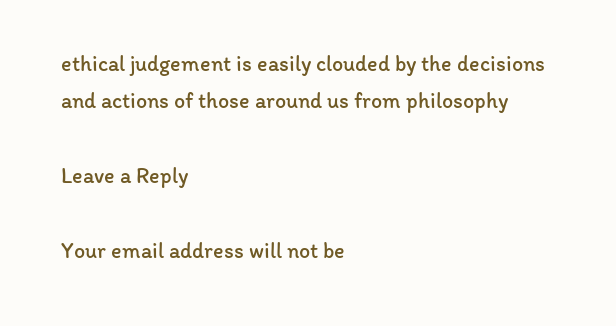ethical judgement is easily clouded by the decisions and actions of those around us from philosophy

Leave a Reply

Your email address will not be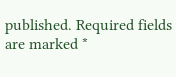published. Required fields are marked *